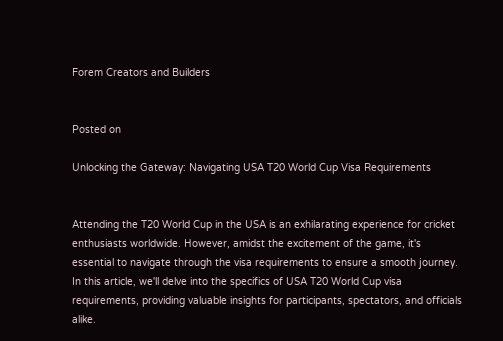Forem Creators and Builders


Posted on

Unlocking the Gateway: Navigating USA T20 World Cup Visa Requirements


Attending the T20 World Cup in the USA is an exhilarating experience for cricket enthusiasts worldwide. However, amidst the excitement of the game, it's essential to navigate through the visa requirements to ensure a smooth journey. In this article, we'll delve into the specifics of USA T20 World Cup visa requirements, providing valuable insights for participants, spectators, and officials alike.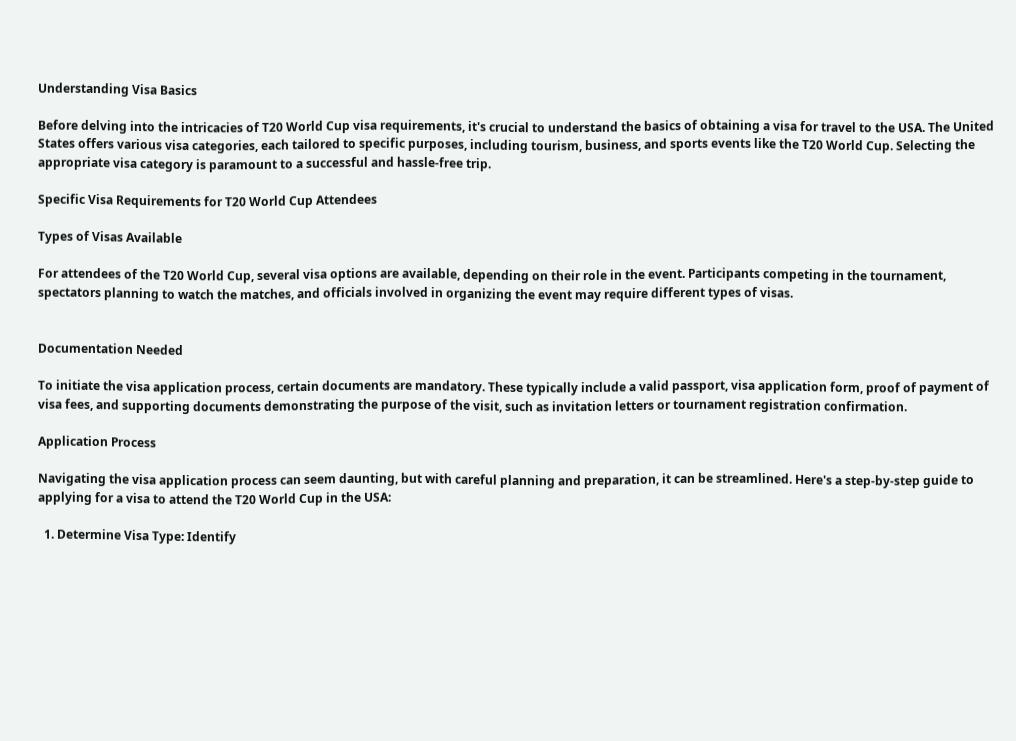Understanding Visa Basics

Before delving into the intricacies of T20 World Cup visa requirements, it's crucial to understand the basics of obtaining a visa for travel to the USA. The United States offers various visa categories, each tailored to specific purposes, including tourism, business, and sports events like the T20 World Cup. Selecting the appropriate visa category is paramount to a successful and hassle-free trip.

Specific Visa Requirements for T20 World Cup Attendees

Types of Visas Available

For attendees of the T20 World Cup, several visa options are available, depending on their role in the event. Participants competing in the tournament, spectators planning to watch the matches, and officials involved in organizing the event may require different types of visas.


Documentation Needed

To initiate the visa application process, certain documents are mandatory. These typically include a valid passport, visa application form, proof of payment of visa fees, and supporting documents demonstrating the purpose of the visit, such as invitation letters or tournament registration confirmation.

Application Process

Navigating the visa application process can seem daunting, but with careful planning and preparation, it can be streamlined. Here's a step-by-step guide to applying for a visa to attend the T20 World Cup in the USA:

  1. Determine Visa Type: Identify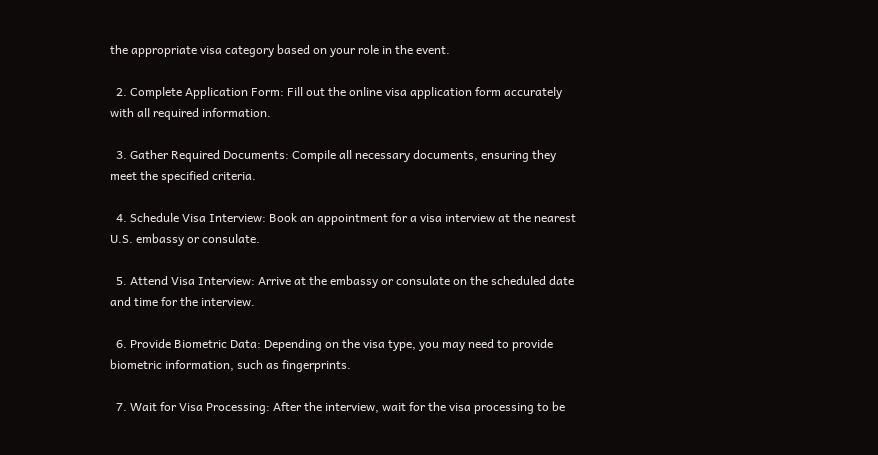the appropriate visa category based on your role in the event.

  2. Complete Application Form: Fill out the online visa application form accurately with all required information.

  3. Gather Required Documents: Compile all necessary documents, ensuring they meet the specified criteria.

  4. Schedule Visa Interview: Book an appointment for a visa interview at the nearest U.S. embassy or consulate.

  5. Attend Visa Interview: Arrive at the embassy or consulate on the scheduled date and time for the interview.

  6. Provide Biometric Data: Depending on the visa type, you may need to provide biometric information, such as fingerprints.

  7. Wait for Visa Processing: After the interview, wait for the visa processing to be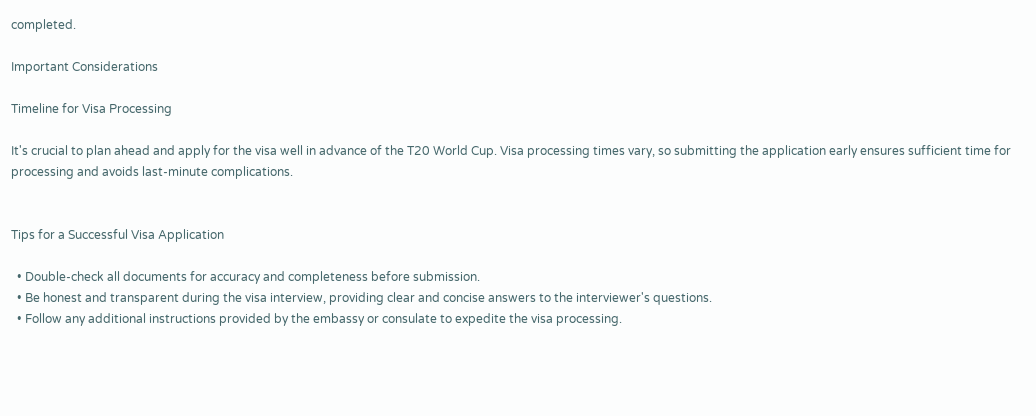completed.

Important Considerations

Timeline for Visa Processing

It's crucial to plan ahead and apply for the visa well in advance of the T20 World Cup. Visa processing times vary, so submitting the application early ensures sufficient time for processing and avoids last-minute complications.


Tips for a Successful Visa Application

  • Double-check all documents for accuracy and completeness before submission.
  • Be honest and transparent during the visa interview, providing clear and concise answers to the interviewer's questions.
  • Follow any additional instructions provided by the embassy or consulate to expedite the visa processing.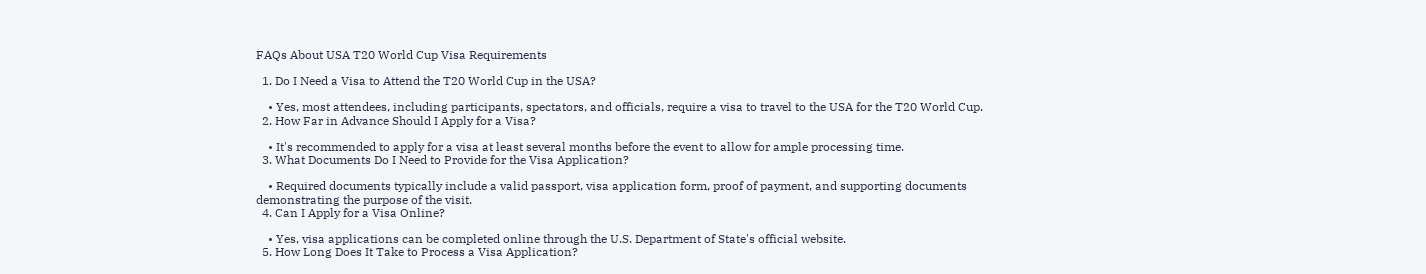FAQs About USA T20 World Cup Visa Requirements

  1. Do I Need a Visa to Attend the T20 World Cup in the USA?

    • Yes, most attendees, including participants, spectators, and officials, require a visa to travel to the USA for the T20 World Cup.
  2. How Far in Advance Should I Apply for a Visa?

    • It's recommended to apply for a visa at least several months before the event to allow for ample processing time.
  3. What Documents Do I Need to Provide for the Visa Application?

    • Required documents typically include a valid passport, visa application form, proof of payment, and supporting documents demonstrating the purpose of the visit.
  4. Can I Apply for a Visa Online?

    • Yes, visa applications can be completed online through the U.S. Department of State's official website.
  5. How Long Does It Take to Process a Visa Application?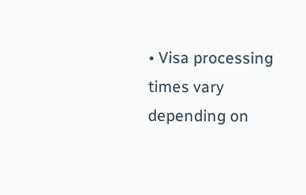• Visa processing times vary depending on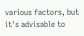various factors, but it's advisable to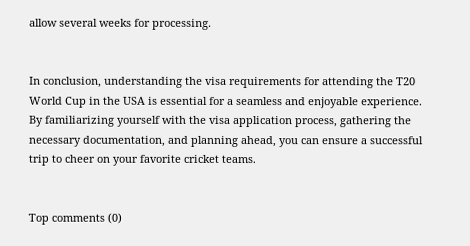allow several weeks for processing.


In conclusion, understanding the visa requirements for attending the T20 World Cup in the USA is essential for a seamless and enjoyable experience. By familiarizing yourself with the visa application process, gathering the necessary documentation, and planning ahead, you can ensure a successful trip to cheer on your favorite cricket teams.


Top comments (0)